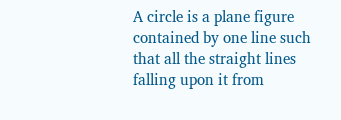A circle is a plane figure contained by one line such that all the straight lines falling upon it from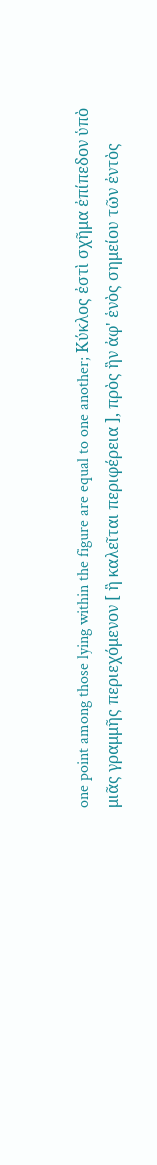one point among those lying within the figure are equal to one another; Κύκλος ἐστὶ σχῆμα ἐπίπεδον ὑπὸ μιᾶς γραμμῆς περιεχόμενον [ ἣ καλεῖται περιφέρεια ], πρὸς ἣν ἀφ' ἑνὸς σημείου τῶν ἐντὸς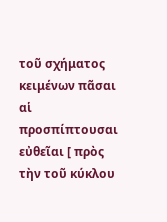τοῦ σχήματος κειμένων πᾶσαι αἱ προσπίπτουσαι εὐθεῖαι [ πρὸς τὴν τοῦ κύκλου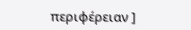περιφέρειαν ]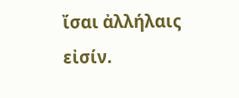ἴσαι ἀλλήλαις εἰσίν.